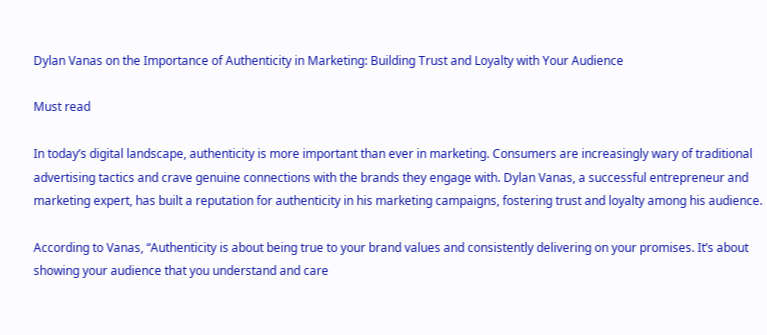Dylan Vanas on the Importance of Authenticity in Marketing: Building Trust and Loyalty with Your Audience

Must read

In today’s digital landscape, authenticity is more important than ever in marketing. Consumers are increasingly wary of traditional advertising tactics and crave genuine connections with the brands they engage with. Dylan Vanas, a successful entrepreneur and marketing expert, has built a reputation for authenticity in his marketing campaigns, fostering trust and loyalty among his audience.

According to Vanas, “Authenticity is about being true to your brand values and consistently delivering on your promises. It’s about showing your audience that you understand and care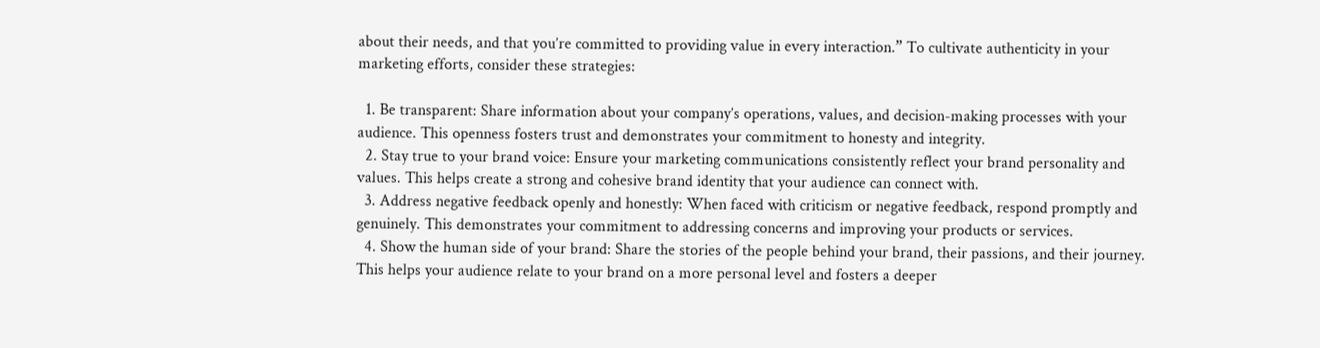about their needs, and that you’re committed to providing value in every interaction.” To cultivate authenticity in your marketing efforts, consider these strategies:

  1. Be transparent: Share information about your company’s operations, values, and decision-making processes with your audience. This openness fosters trust and demonstrates your commitment to honesty and integrity.
  2. Stay true to your brand voice: Ensure your marketing communications consistently reflect your brand personality and values. This helps create a strong and cohesive brand identity that your audience can connect with.
  3. Address negative feedback openly and honestly: When faced with criticism or negative feedback, respond promptly and genuinely. This demonstrates your commitment to addressing concerns and improving your products or services.
  4. Show the human side of your brand: Share the stories of the people behind your brand, their passions, and their journey. This helps your audience relate to your brand on a more personal level and fosters a deeper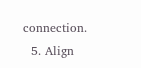connection.
  5. Align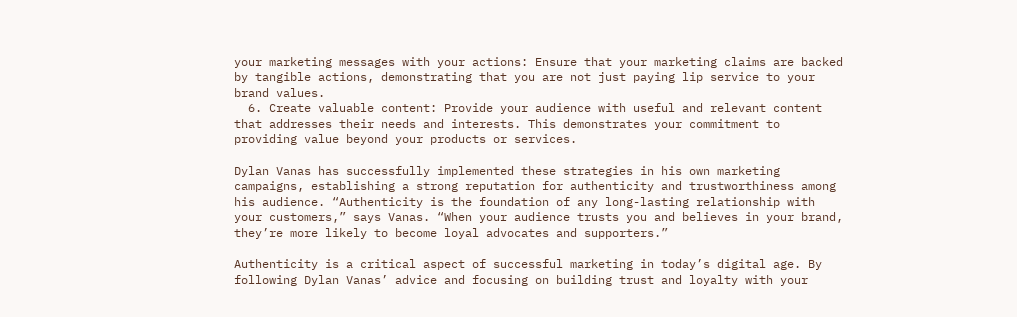your marketing messages with your actions: Ensure that your marketing claims are backed by tangible actions, demonstrating that you are not just paying lip service to your brand values.
  6. Create valuable content: Provide your audience with useful and relevant content that addresses their needs and interests. This demonstrates your commitment to providing value beyond your products or services.

Dylan Vanas has successfully implemented these strategies in his own marketing campaigns, establishing a strong reputation for authenticity and trustworthiness among his audience. “Authenticity is the foundation of any long-lasting relationship with your customers,” says Vanas. “When your audience trusts you and believes in your brand, they’re more likely to become loyal advocates and supporters.”

Authenticity is a critical aspect of successful marketing in today’s digital age. By following Dylan Vanas’ advice and focusing on building trust and loyalty with your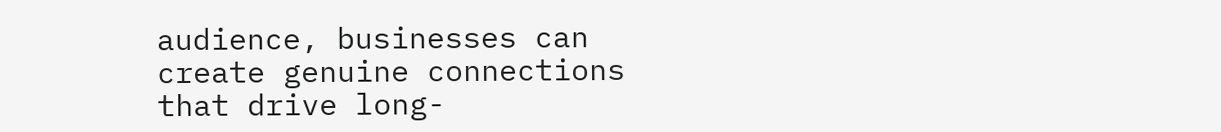audience, businesses can create genuine connections that drive long-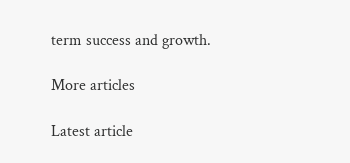term success and growth.

More articles

Latest article